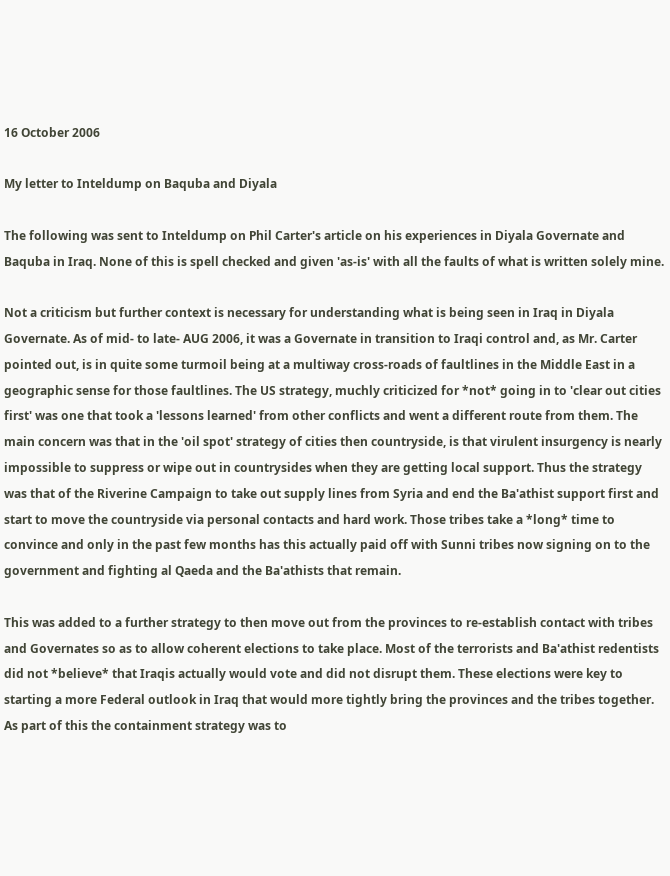16 October 2006

My letter to Inteldump on Baquba and Diyala

The following was sent to Inteldump on Phil Carter's article on his experiences in Diyala Governate and Baquba in Iraq. None of this is spell checked and given 'as-is' with all the faults of what is written solely mine.

Not a criticism but further context is necessary for understanding what is being seen in Iraq in Diyala Governate. As of mid- to late- AUG 2006, it was a Governate in transition to Iraqi control and, as Mr. Carter pointed out, is in quite some turmoil being at a multiway cross-roads of faultlines in the Middle East in a geographic sense for those faultlines. The US strategy, muchly criticized for *not* going in to 'clear out cities first' was one that took a 'lessons learned' from other conflicts and went a different route from them. The main concern was that in the 'oil spot' strategy of cities then countryside, is that virulent insurgency is nearly impossible to suppress or wipe out in countrysides when they are getting local support. Thus the strategy was that of the Riverine Campaign to take out supply lines from Syria and end the Ba'athist support first and start to move the countryside via personal contacts and hard work. Those tribes take a *long* time to convince and only in the past few months has this actually paid off with Sunni tribes now signing on to the government and fighting al Qaeda and the Ba'athists that remain.

This was added to a further strategy to then move out from the provinces to re-establish contact with tribes and Governates so as to allow coherent elections to take place. Most of the terrorists and Ba'athist redentists did not *believe* that Iraqis actually would vote and did not disrupt them. These elections were key to starting a more Federal outlook in Iraq that would more tightly bring the provinces and the tribes together. As part of this the containment strategy was to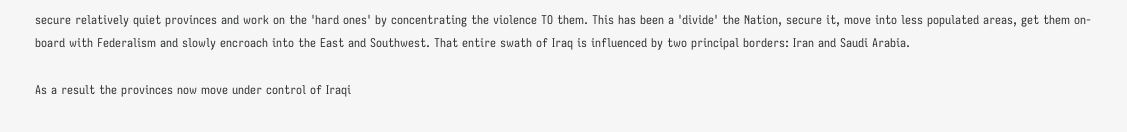secure relatively quiet provinces and work on the 'hard ones' by concentrating the violence TO them. This has been a 'divide' the Nation, secure it, move into less populated areas, get them on-board with Federalism and slowly encroach into the East and Southwest. That entire swath of Iraq is influenced by two principal borders: Iran and Saudi Arabia.

As a result the provinces now move under control of Iraqi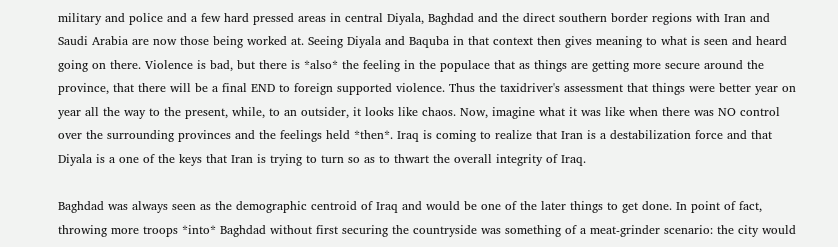military and police and a few hard pressed areas in central Diyala, Baghdad and the direct southern border regions with Iran and Saudi Arabia are now those being worked at. Seeing Diyala and Baquba in that context then gives meaning to what is seen and heard going on there. Violence is bad, but there is *also* the feeling in the populace that as things are getting more secure around the province, that there will be a final END to foreign supported violence. Thus the taxidriver's assessment that things were better year on year all the way to the present, while, to an outsider, it looks like chaos. Now, imagine what it was like when there was NO control over the surrounding provinces and the feelings held *then*. Iraq is coming to realize that Iran is a destabilization force and that Diyala is a one of the keys that Iran is trying to turn so as to thwart the overall integrity of Iraq.

Baghdad was always seen as the demographic centroid of Iraq and would be one of the later things to get done. In point of fact, throwing more troops *into* Baghdad without first securing the countryside was something of a meat-grinder scenario: the city would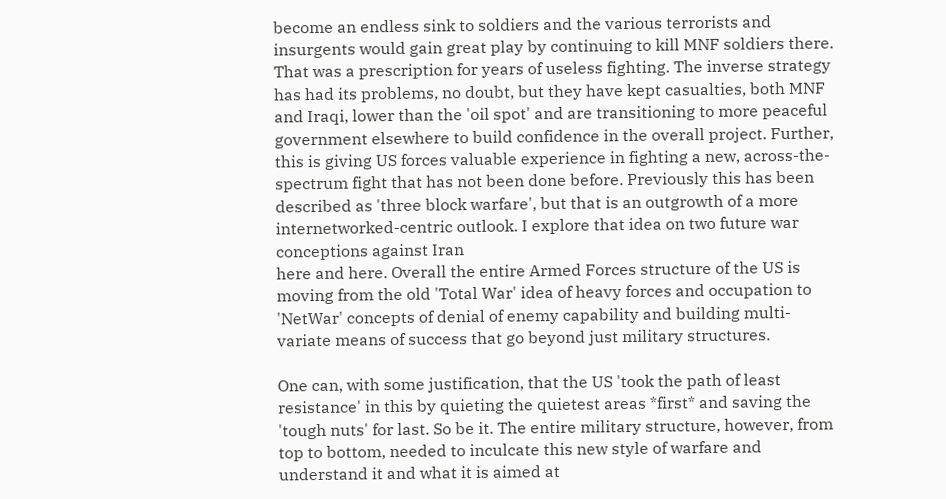become an endless sink to soldiers and the various terrorists and insurgents would gain great play by continuing to kill MNF soldiers there. That was a prescription for years of useless fighting. The inverse strategy has had its problems, no doubt, but they have kept casualties, both MNF and Iraqi, lower than the 'oil spot' and are transitioning to more peaceful government elsewhere to build confidence in the overall project. Further, this is giving US forces valuable experience in fighting a new, across-the-spectrum fight that has not been done before. Previously this has been described as 'three block warfare', but that is an outgrowth of a more internetworked-centric outlook. I explore that idea on two future war conceptions against Iran
here and here. Overall the entire Armed Forces structure of the US is moving from the old 'Total War' idea of heavy forces and occupation to 'NetWar' concepts of denial of enemy capability and building multi-variate means of success that go beyond just military structures.

One can, with some justification, that the US 'took the path of least resistance' in this by quieting the quietest areas *first* and saving the 'tough nuts' for last. So be it. The entire military structure, however, from top to bottom, needed to inculcate this new style of warfare and understand it and what it is aimed at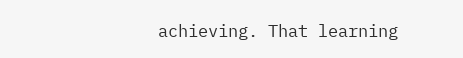achieving. That learning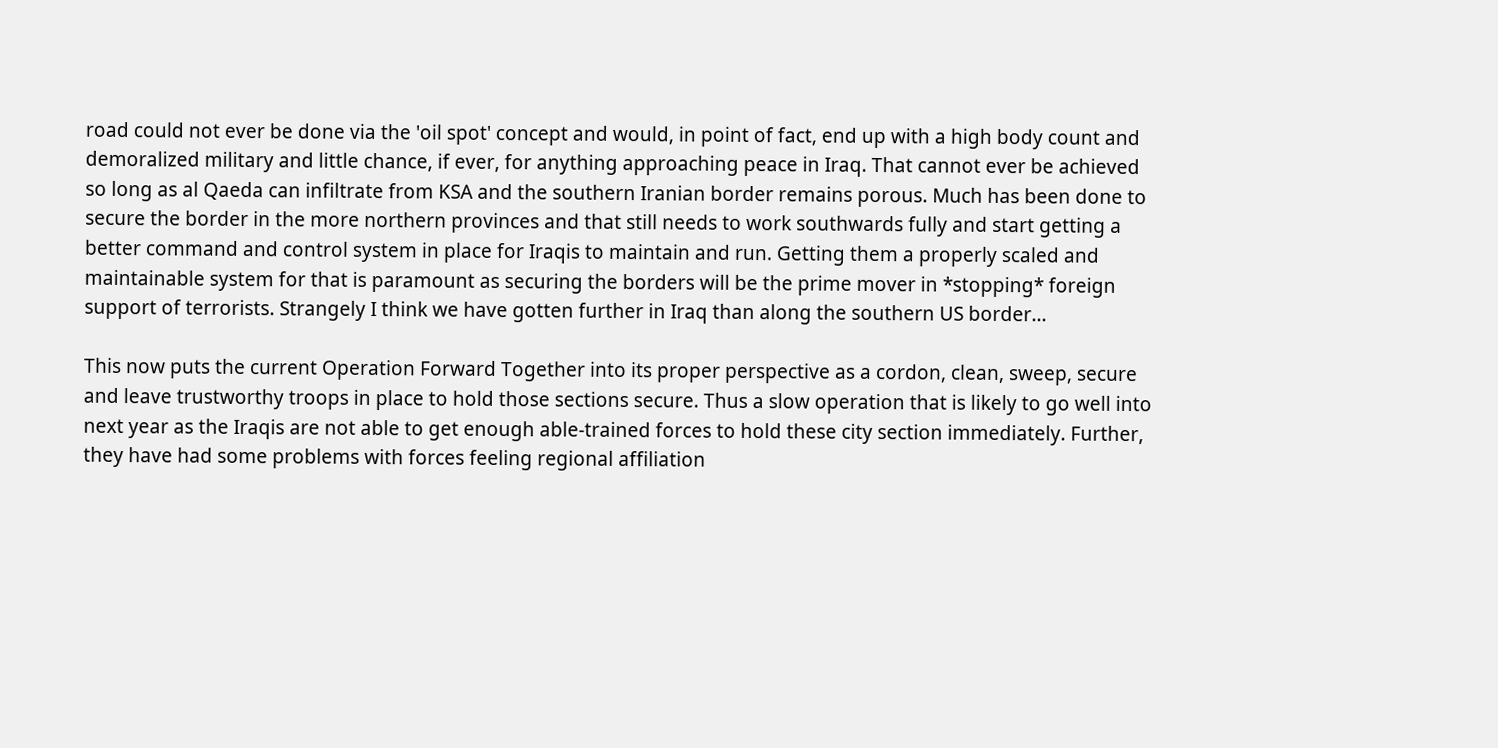road could not ever be done via the 'oil spot' concept and would, in point of fact, end up with a high body count and demoralized military and little chance, if ever, for anything approaching peace in Iraq. That cannot ever be achieved so long as al Qaeda can infiltrate from KSA and the southern Iranian border remains porous. Much has been done to secure the border in the more northern provinces and that still needs to work southwards fully and start getting a better command and control system in place for Iraqis to maintain and run. Getting them a properly scaled and maintainable system for that is paramount as securing the borders will be the prime mover in *stopping* foreign support of terrorists. Strangely I think we have gotten further in Iraq than along the southern US border...

This now puts the current Operation Forward Together into its proper perspective as a cordon, clean, sweep, secure and leave trustworthy troops in place to hold those sections secure. Thus a slow operation that is likely to go well into next year as the Iraqis are not able to get enough able-trained forces to hold these city section immediately. Further, they have had some problems with forces feeling regional affiliation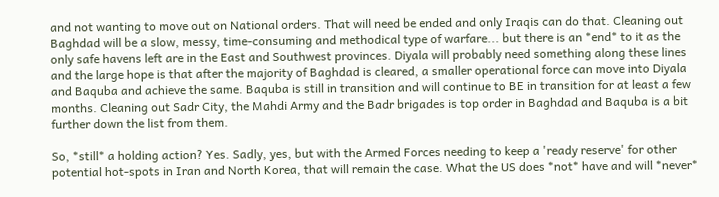and not wanting to move out on National orders. That will need be ended and only Iraqis can do that. Cleaning out Baghdad will be a slow, messy, time-consuming and methodical type of warfare... but there is an *end* to it as the only safe havens left are in the East and Southwest provinces. Diyala will probably need something along these lines and the large hope is that after the majority of Baghdad is cleared, a smaller operational force can move into Diyala and Baquba and achieve the same. Baquba is still in transition and will continue to BE in transition for at least a few months. Cleaning out Sadr City, the Mahdi Army and the Badr brigades is top order in Baghdad and Baquba is a bit further down the list from them.

So, *still* a holding action? Yes. Sadly, yes, but with the Armed Forces needing to keep a 'ready reserve' for other potential hot-spots in Iran and North Korea, that will remain the case. What the US does *not* have and will *never*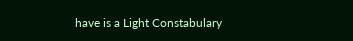have is a Light Constabulary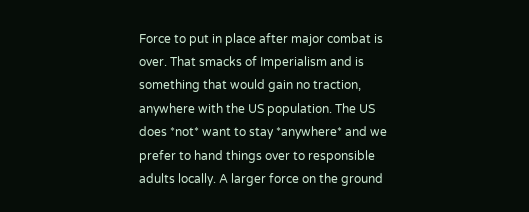Force to put in place after major combat is over. That smacks of Imperialism and is something that would gain no traction, anywhere with the US population. The US does *not* want to stay *anywhere* and we prefer to hand things over to responsible adults locally. A larger force on the ground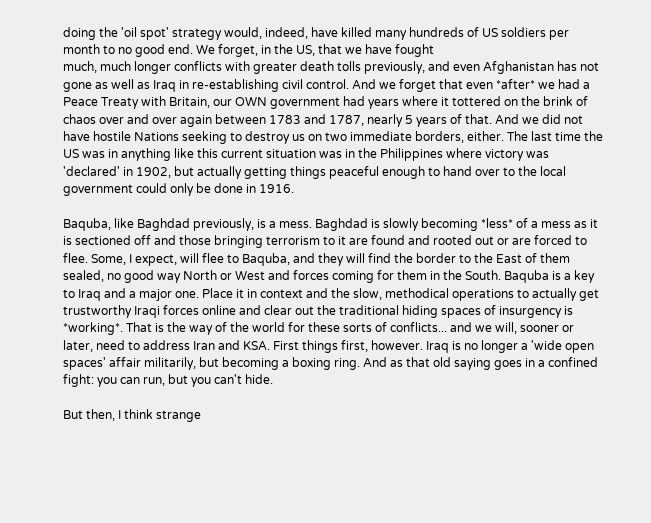doing the 'oil spot' strategy would, indeed, have killed many hundreds of US soldiers per month to no good end. We forget, in the US, that we have fought
much, much longer conflicts with greater death tolls previously, and even Afghanistan has not gone as well as Iraq in re-establishing civil control. And we forget that even *after* we had a Peace Treaty with Britain, our OWN government had years where it tottered on the brink of chaos over and over again between 1783 and 1787, nearly 5 years of that. And we did not have hostile Nations seeking to destroy us on two immediate borders, either. The last time the US was in anything like this current situation was in the Philippines where victory was 'declared' in 1902, but actually getting things peaceful enough to hand over to the local government could only be done in 1916.

Baquba, like Baghdad previously, is a mess. Baghdad is slowly becoming *less* of a mess as it is sectioned off and those bringing terrorism to it are found and rooted out or are forced to flee. Some, I expect, will flee to Baquba, and they will find the border to the East of them sealed, no good way North or West and forces coming for them in the South. Baquba is a key to Iraq and a major one. Place it in context and the slow, methodical operations to actually get trustworthy Iraqi forces online and clear out the traditional hiding spaces of insurgency is *working*. That is the way of the world for these sorts of conflicts... and we will, sooner or later, need to address Iran and KSA. First things first, however. Iraq is no longer a 'wide open spaces' affair militarily, but becoming a boxing ring. And as that old saying goes in a confined fight: you can run, but you can't hide.

But then, I think strange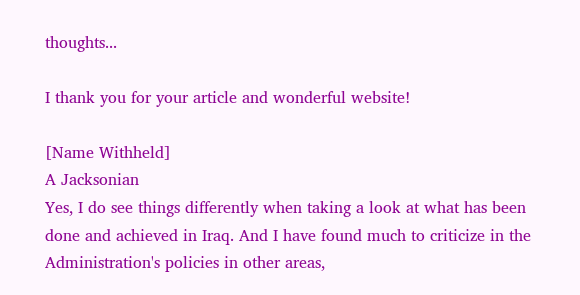thoughts...

I thank you for your article and wonderful website!

[Name Withheld]
A Jacksonian
Yes, I do see things differently when taking a look at what has been done and achieved in Iraq. And I have found much to criticize in the Administration's policies in other areas,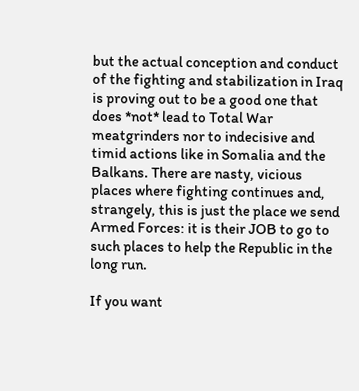but the actual conception and conduct of the fighting and stabilization in Iraq is proving out to be a good one that does *not* lead to Total War meatgrinders nor to indecisive and timid actions like in Somalia and the Balkans. There are nasty, vicious places where fighting continues and, strangely, this is just the place we send Armed Forces: it is their JOB to go to such places to help the Republic in the long run.

If you want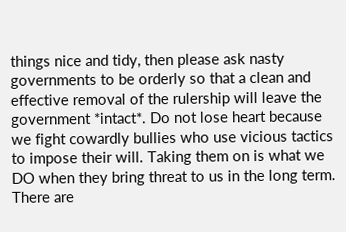things nice and tidy, then please ask nasty governments to be orderly so that a clean and effective removal of the rulership will leave the government *intact*. Do not lose heart because we fight cowardly bullies who use vicious tactics to impose their will. Taking them on is what we DO when they bring threat to us in the long term. There are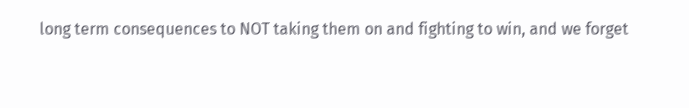long term consequences to NOT taking them on and fighting to win, and we forget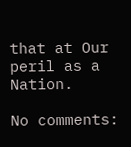that at Our peril as a Nation.

No comments: